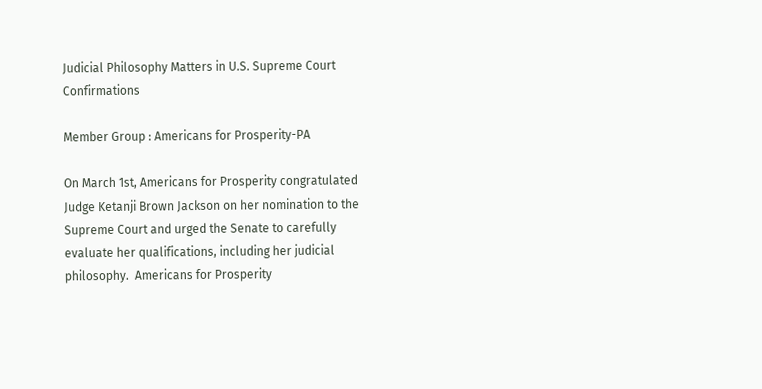Judicial Philosophy Matters in U.S. Supreme Court Confirmations

Member Group : Americans for Prosperity-PA

On March 1st, Americans for Prosperity congratulated Judge Ketanji Brown Jackson on her nomination to the Supreme Court and urged the Senate to carefully evaluate her qualifications, including her judicial philosophy.  Americans for Prosperity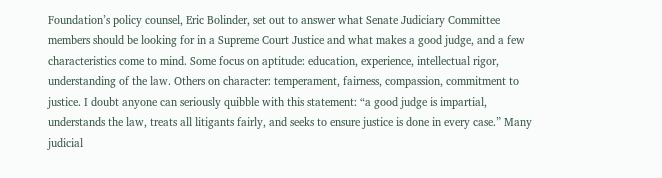Foundation’s policy counsel, Eric Bolinder, set out to answer what Senate Judiciary Committee members should be looking for in a Supreme Court Justice and what makes a good judge, and a few characteristics come to mind. Some focus on aptitude: education, experience, intellectual rigor, understanding of the law. Others on character: temperament, fairness, compassion, commitment to justice. I doubt anyone can seriously quibble with this statement: “a good judge is impartial, understands the law, treats all litigants fairly, and seeks to ensure justice is done in every case.” Many judicial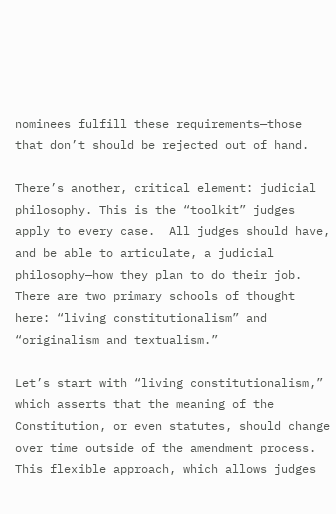nominees fulfill these requirements—those that don’t should be rejected out of hand.

There’s another, critical element: judicial philosophy. This is the “toolkit” judges apply to every case.  All judges should have, and be able to articulate, a judicial philosophy—how they plan to do their job.  There are two primary schools of thought here: “living constitutionalism” and “originalism and textualism.”

Let’s start with “living constitutionalism,” which asserts that the meaning of the Constitution, or even statutes, should change over time outside of the amendment process.  This flexible approach, which allows judges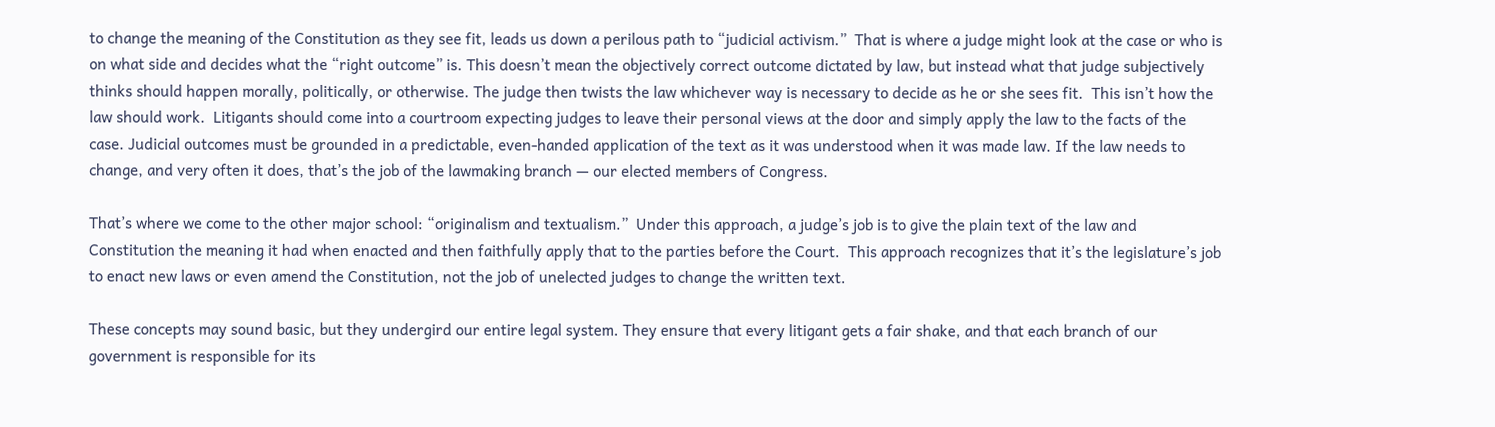to change the meaning of the Constitution as they see fit, leads us down a perilous path to “judicial activism.”  That is where a judge might look at the case or who is on what side and decides what the “right outcome” is. This doesn’t mean the objectively correct outcome dictated by law, but instead what that judge subjectively thinks should happen morally, politically, or otherwise. The judge then twists the law whichever way is necessary to decide as he or she sees fit.  This isn’t how the law should work.  Litigants should come into a courtroom expecting judges to leave their personal views at the door and simply apply the law to the facts of the case. Judicial outcomes must be grounded in a predictable, even-handed application of the text as it was understood when it was made law. If the law needs to change, and very often it does, that’s the job of the lawmaking branch — our elected members of Congress.

That’s where we come to the other major school: “originalism and textualism.”  Under this approach, a judge’s job is to give the plain text of the law and Constitution the meaning it had when enacted and then faithfully apply that to the parties before the Court.  This approach recognizes that it’s the legislature’s job to enact new laws or even amend the Constitution, not the job of unelected judges to change the written text.

These concepts may sound basic, but they undergird our entire legal system. They ensure that every litigant gets a fair shake, and that each branch of our government is responsible for its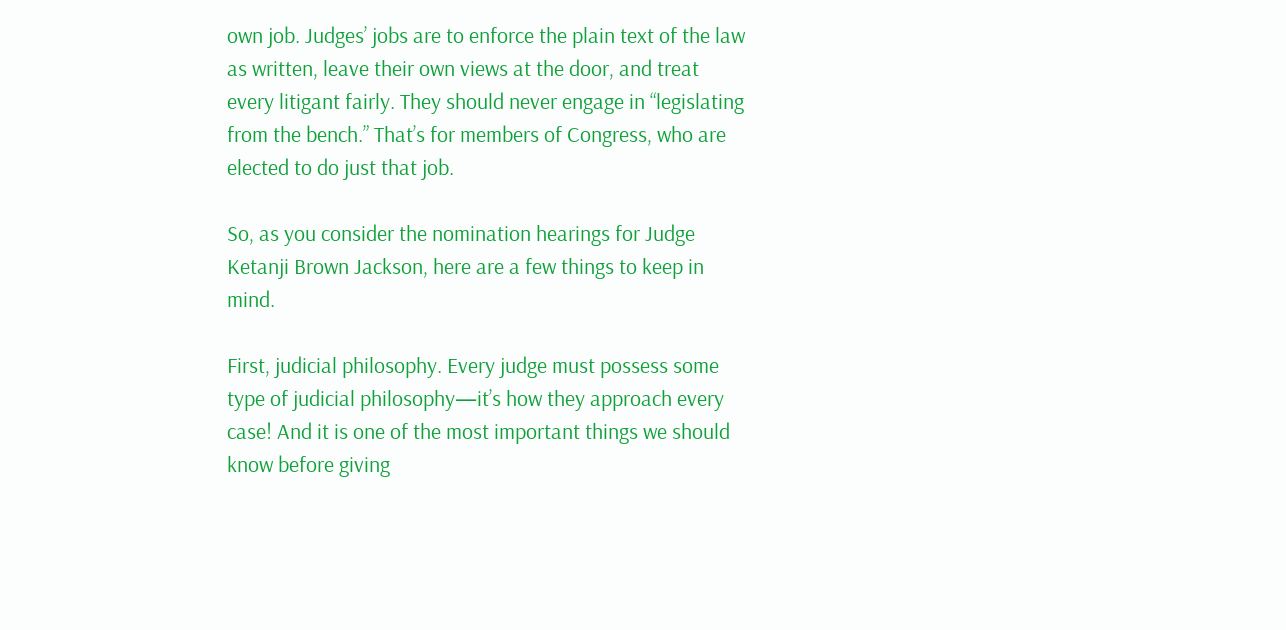own job. Judges’ jobs are to enforce the plain text of the law as written, leave their own views at the door, and treat every litigant fairly. They should never engage in “legislating from the bench.” That’s for members of Congress, who are elected to do just that job.

So, as you consider the nomination hearings for Judge Ketanji Brown Jackson, here are a few things to keep in mind.

First, judicial philosophy. Every judge must possess some type of judicial philosophy—it’s how they approach every case! And it is one of the most important things we should know before giving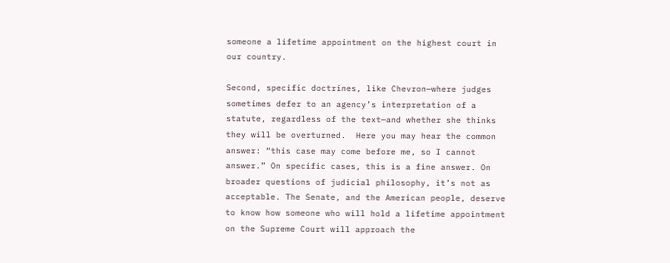someone a lifetime appointment on the highest court in our country.

Second, specific doctrines, like Chevron—where judges sometimes defer to an agency’s interpretation of a statute, regardless of the text—and whether she thinks they will be overturned.  Here you may hear the common answer: “this case may come before me, so I cannot answer.” On specific cases, this is a fine answer. On broader questions of judicial philosophy, it’s not as acceptable. The Senate, and the American people, deserve to know how someone who will hold a lifetime appointment on the Supreme Court will approach the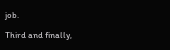job.

Third and finally,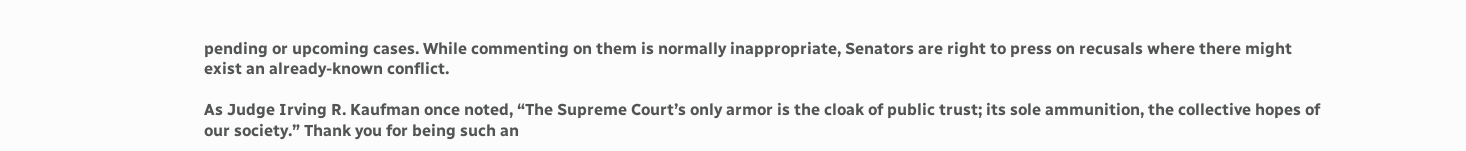pending or upcoming cases. While commenting on them is normally inappropriate, Senators are right to press on recusals where there might exist an already-known conflict.

As Judge Irving R. Kaufman once noted, “The Supreme Court’s only armor is the cloak of public trust; its sole ammunition, the collective hopes of our society.” Thank you for being such an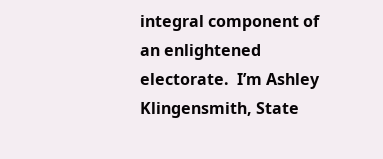integral component of an enlightened electorate.  I’m Ashley Klingensmith, State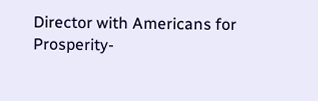Director with Americans for Prosperity-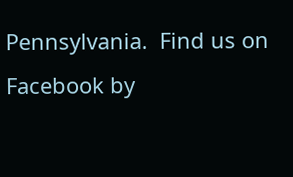Pennsylvania.  Find us on Facebook by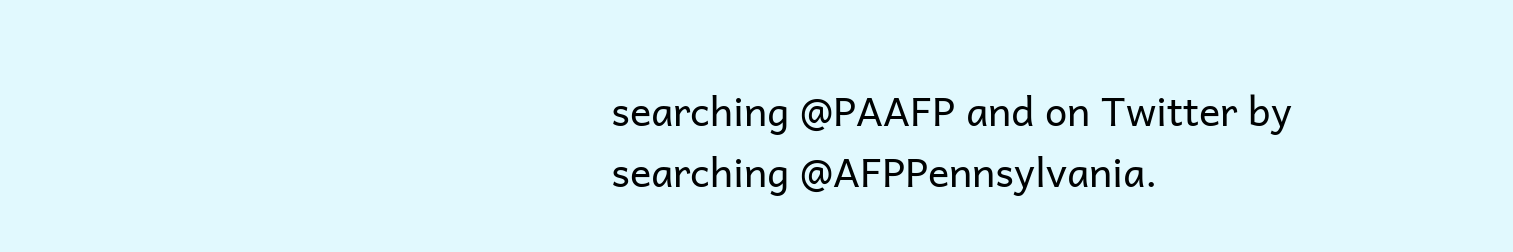searching @PAAFP and on Twitter by searching @AFPPennsylvania.